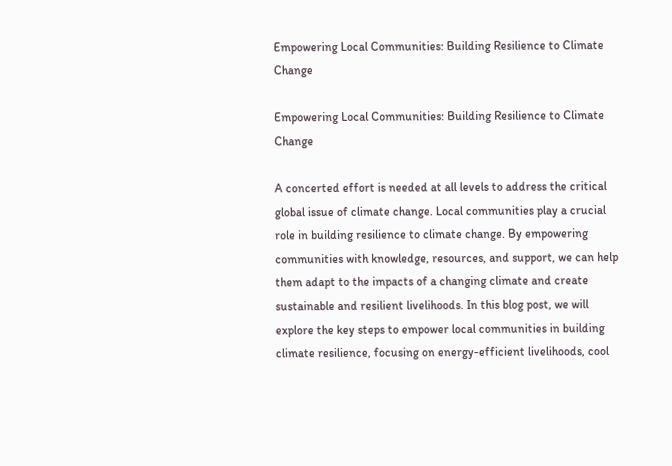Empowering Local Communities: Building Resilience to Climate Change

Empowering Local Communities: Building Resilience to Climate Change

A concerted effort is needed at all levels to address the critical global issue of climate change. Local communities play a crucial role in building resilience to climate change. By empowering communities with knowledge, resources, and support, we can help them adapt to the impacts of a changing climate and create sustainable and resilient livelihoods. In this blog post, we will explore the key steps to empower local communities in building climate resilience, focusing on energy-efficient livelihoods, cool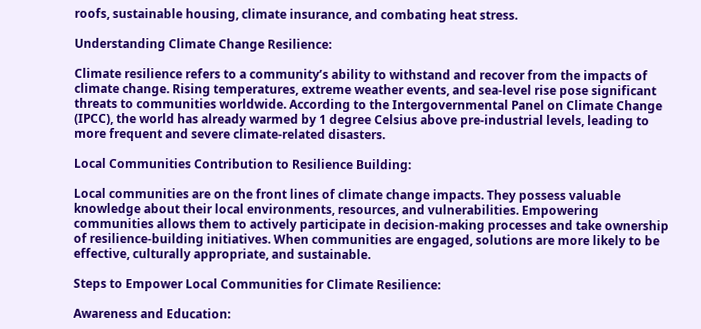roofs, sustainable housing, climate insurance, and combating heat stress.

Understanding Climate Change Resilience:

Climate resilience refers to a community’s ability to withstand and recover from the impacts of climate change. Rising temperatures, extreme weather events, and sea-level rise pose significant threats to communities worldwide. According to the Intergovernmental Panel on Climate Change (IPCC), the world has already warmed by 1 degree Celsius above pre-industrial levels, leading to more frequent and severe climate-related disasters.

Local Communities Contribution to Resilience Building:

Local communities are on the front lines of climate change impacts. They possess valuable knowledge about their local environments, resources, and vulnerabilities. Empowering communities allows them to actively participate in decision-making processes and take ownership of resilience-building initiatives. When communities are engaged, solutions are more likely to be effective, culturally appropriate, and sustainable.

Steps to Empower Local Communities for Climate Resilience:

Awareness and Education: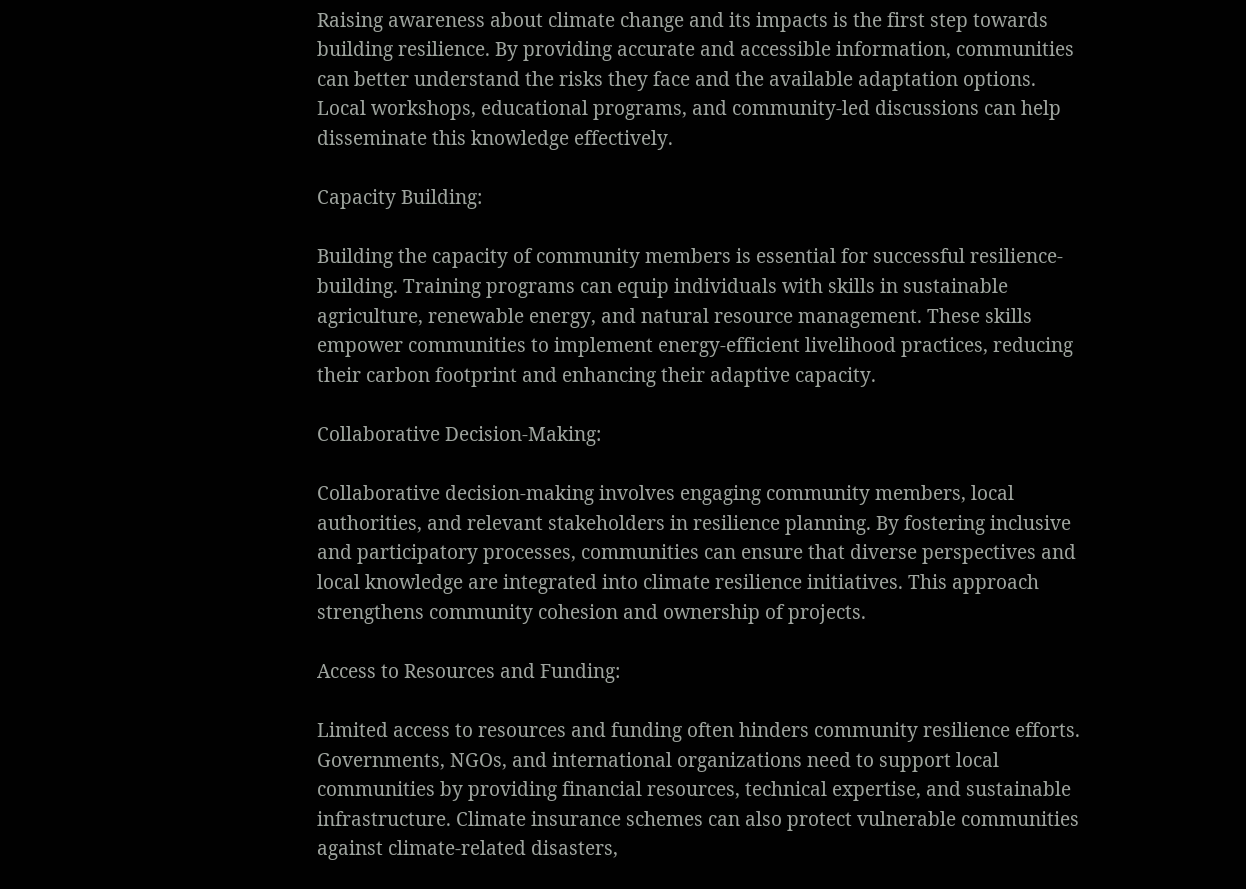Raising awareness about climate change and its impacts is the first step towards building resilience. By providing accurate and accessible information, communities can better understand the risks they face and the available adaptation options. Local workshops, educational programs, and community-led discussions can help disseminate this knowledge effectively.

Capacity Building:

Building the capacity of community members is essential for successful resilience-building. Training programs can equip individuals with skills in sustainable agriculture, renewable energy, and natural resource management. These skills empower communities to implement energy-efficient livelihood practices, reducing their carbon footprint and enhancing their adaptive capacity.

Collaborative Decision-Making:

Collaborative decision-making involves engaging community members, local authorities, and relevant stakeholders in resilience planning. By fostering inclusive and participatory processes, communities can ensure that diverse perspectives and local knowledge are integrated into climate resilience initiatives. This approach strengthens community cohesion and ownership of projects.

Access to Resources and Funding:

Limited access to resources and funding often hinders community resilience efforts. Governments, NGOs, and international organizations need to support local communities by providing financial resources, technical expertise, and sustainable infrastructure. Climate insurance schemes can also protect vulnerable communities against climate-related disasters,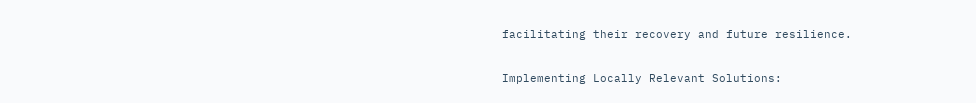facilitating their recovery and future resilience.

Implementing Locally Relevant Solutions: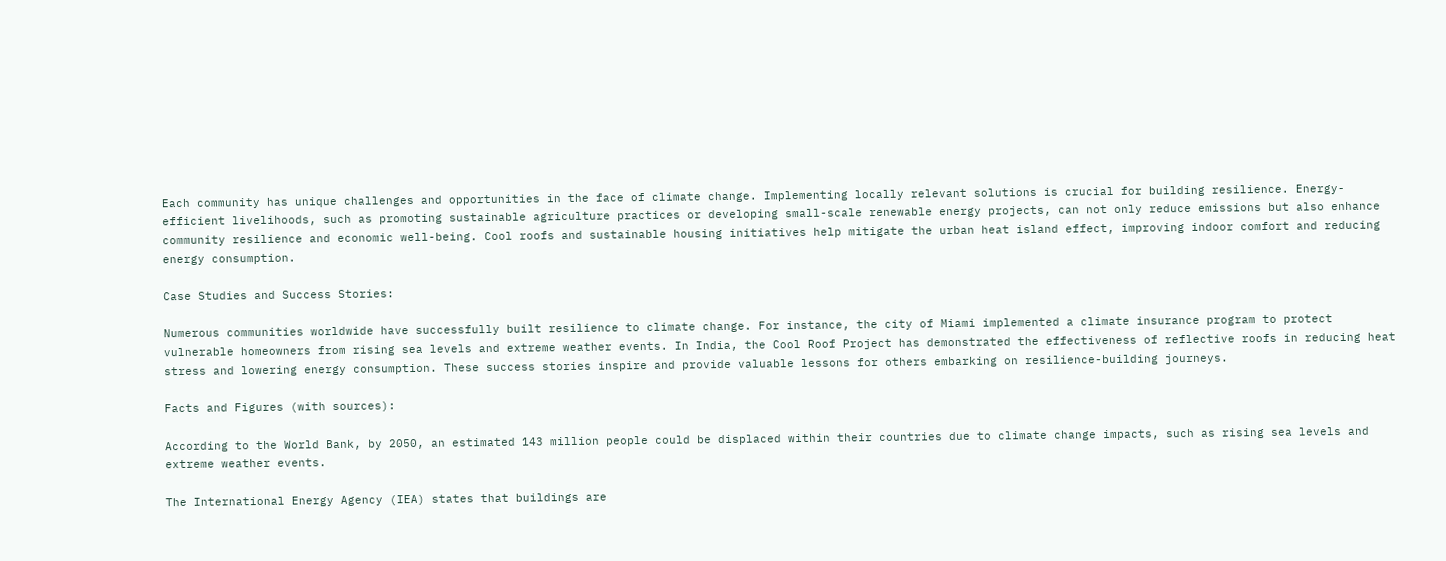Each community has unique challenges and opportunities in the face of climate change. Implementing locally relevant solutions is crucial for building resilience. Energy-efficient livelihoods, such as promoting sustainable agriculture practices or developing small-scale renewable energy projects, can not only reduce emissions but also enhance community resilience and economic well-being. Cool roofs and sustainable housing initiatives help mitigate the urban heat island effect, improving indoor comfort and reducing energy consumption.

Case Studies and Success Stories:

Numerous communities worldwide have successfully built resilience to climate change. For instance, the city of Miami implemented a climate insurance program to protect vulnerable homeowners from rising sea levels and extreme weather events. In India, the Cool Roof Project has demonstrated the effectiveness of reflective roofs in reducing heat stress and lowering energy consumption. These success stories inspire and provide valuable lessons for others embarking on resilience-building journeys.

Facts and Figures (with sources):

According to the World Bank, by 2050, an estimated 143 million people could be displaced within their countries due to climate change impacts, such as rising sea levels and extreme weather events.

The International Energy Agency (IEA) states that buildings are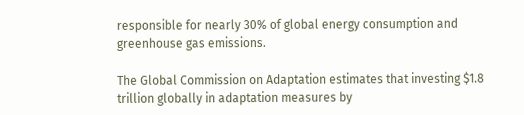responsible for nearly 30% of global energy consumption and greenhouse gas emissions.

The Global Commission on Adaptation estimates that investing $1.8 trillion globally in adaptation measures by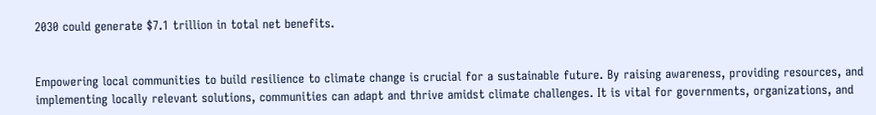2030 could generate $7.1 trillion in total net benefits.


Empowering local communities to build resilience to climate change is crucial for a sustainable future. By raising awareness, providing resources, and implementing locally relevant solutions, communities can adapt and thrive amidst climate challenges. It is vital for governments, organizations, and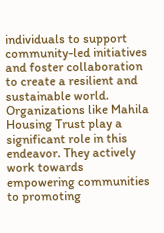individuals to support community-led initiatives and foster collaboration to create a resilient and sustainable world. Organizations like Mahila Housing Trust play a significant role in this endeavor. They actively work towards empowering communities to promoting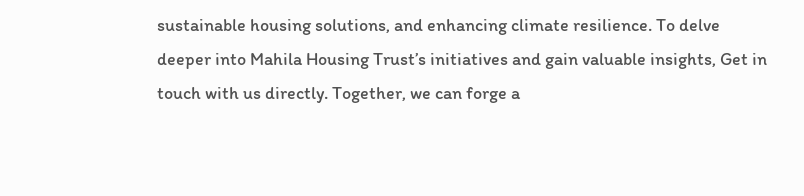sustainable housing solutions, and enhancing climate resilience. To delve deeper into Mahila Housing Trust’s initiatives and gain valuable insights, Get in touch with us directly. Together, we can forge a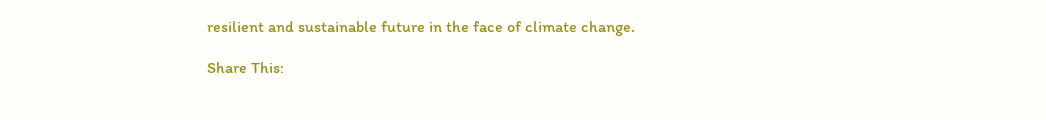resilient and sustainable future in the face of climate change.

Share This: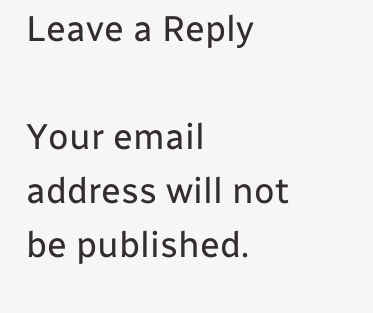Leave a Reply

Your email address will not be published.